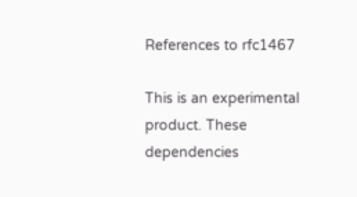References to rfc1467

This is an experimental product. These dependencies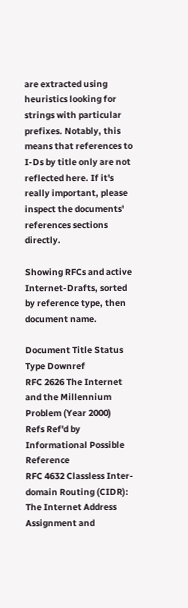are extracted using heuristics looking for strings with particular prefixes. Notably, this means that references to I-Ds by title only are not reflected here. If it's really important, please inspect the documents' references sections directly.

Showing RFCs and active Internet-Drafts, sorted by reference type, then document name.

Document Title Status Type Downref
RFC 2626 The Internet and the Millennium Problem (Year 2000)
Refs Ref'd by
Informational Possible Reference
RFC 4632 Classless Inter-domain Routing (CIDR): The Internet Address Assignment and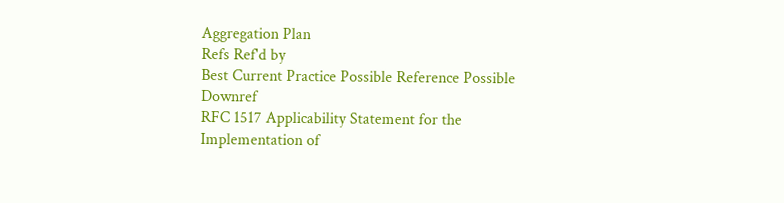Aggregation Plan
Refs Ref'd by
Best Current Practice Possible Reference Possible Downref
RFC 1517 Applicability Statement for the Implementation of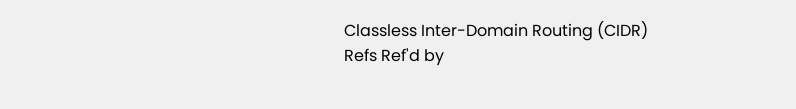Classless Inter-Domain Routing (CIDR)
Refs Ref'd by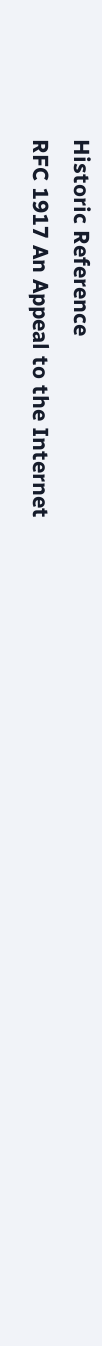Historic Reference
RFC 1917 An Appeal to the Internet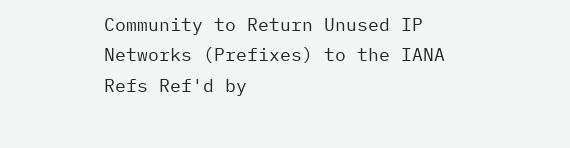Community to Return Unused IP Networks (Prefixes) to the IANA
Refs Ref'd by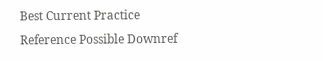Best Current Practice Reference Possible Downref